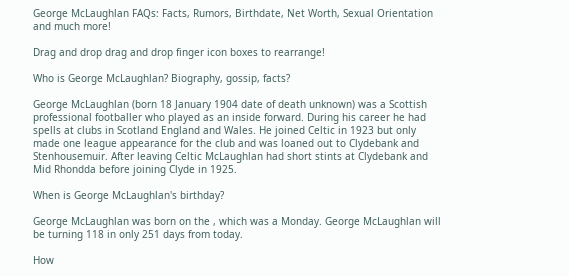George McLaughlan FAQs: Facts, Rumors, Birthdate, Net Worth, Sexual Orientation and much more!

Drag and drop drag and drop finger icon boxes to rearrange!

Who is George McLaughlan? Biography, gossip, facts?

George McLaughlan (born 18 January 1904 date of death unknown) was a Scottish professional footballer who played as an inside forward. During his career he had spells at clubs in Scotland England and Wales. He joined Celtic in 1923 but only made one league appearance for the club and was loaned out to Clydebank and Stenhousemuir. After leaving Celtic McLaughlan had short stints at Clydebank and Mid Rhondda before joining Clyde in 1925.

When is George McLaughlan's birthday?

George McLaughlan was born on the , which was a Monday. George McLaughlan will be turning 118 in only 251 days from today.

How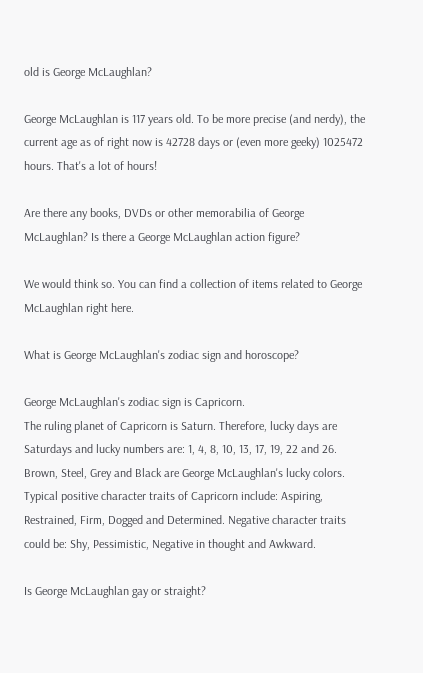old is George McLaughlan?

George McLaughlan is 117 years old. To be more precise (and nerdy), the current age as of right now is 42728 days or (even more geeky) 1025472 hours. That's a lot of hours!

Are there any books, DVDs or other memorabilia of George McLaughlan? Is there a George McLaughlan action figure?

We would think so. You can find a collection of items related to George McLaughlan right here.

What is George McLaughlan's zodiac sign and horoscope?

George McLaughlan's zodiac sign is Capricorn.
The ruling planet of Capricorn is Saturn. Therefore, lucky days are Saturdays and lucky numbers are: 1, 4, 8, 10, 13, 17, 19, 22 and 26. Brown, Steel, Grey and Black are George McLaughlan's lucky colors. Typical positive character traits of Capricorn include: Aspiring, Restrained, Firm, Dogged and Determined. Negative character traits could be: Shy, Pessimistic, Negative in thought and Awkward.

Is George McLaughlan gay or straight?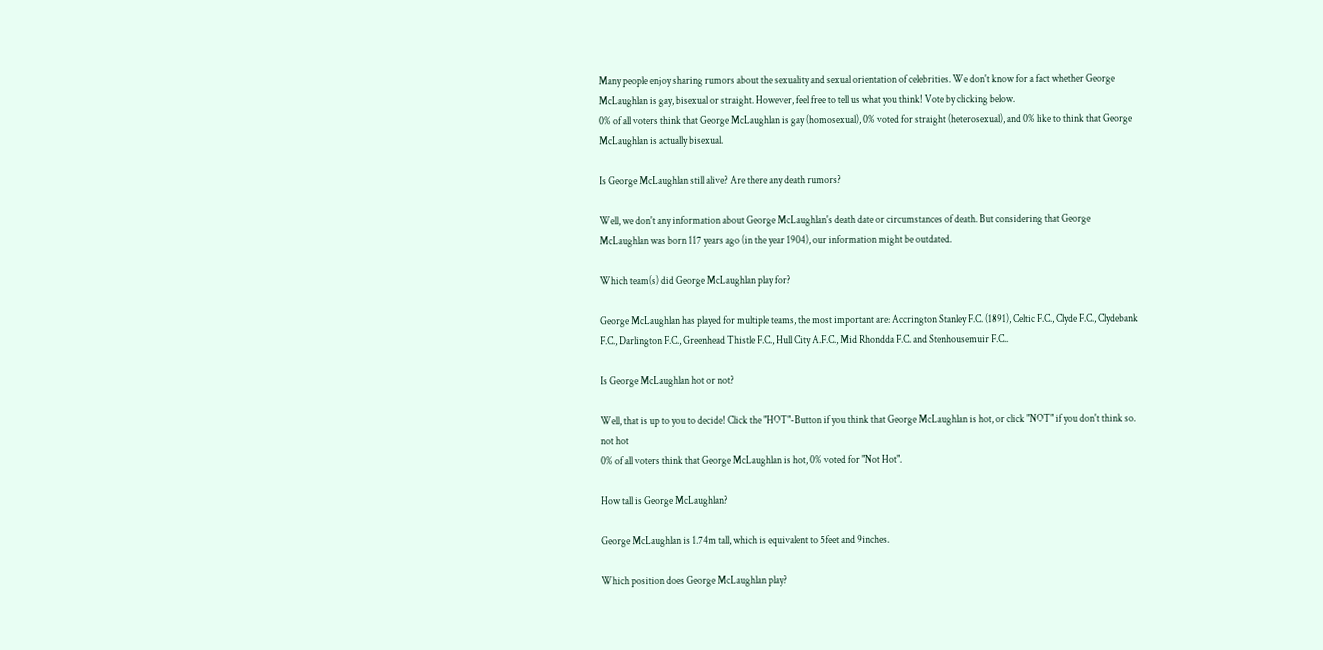Many people enjoy sharing rumors about the sexuality and sexual orientation of celebrities. We don't know for a fact whether George McLaughlan is gay, bisexual or straight. However, feel free to tell us what you think! Vote by clicking below.
0% of all voters think that George McLaughlan is gay (homosexual), 0% voted for straight (heterosexual), and 0% like to think that George McLaughlan is actually bisexual.

Is George McLaughlan still alive? Are there any death rumors?

Well, we don't any information about George McLaughlan's death date or circumstances of death. But considering that George McLaughlan was born 117 years ago (in the year 1904), our information might be outdated.

Which team(s) did George McLaughlan play for?

George McLaughlan has played for multiple teams, the most important are: Accrington Stanley F.C. (1891), Celtic F.C., Clyde F.C., Clydebank F.C., Darlington F.C., Greenhead Thistle F.C., Hull City A.F.C., Mid Rhondda F.C. and Stenhousemuir F.C..

Is George McLaughlan hot or not?

Well, that is up to you to decide! Click the "HOT"-Button if you think that George McLaughlan is hot, or click "NOT" if you don't think so.
not hot
0% of all voters think that George McLaughlan is hot, 0% voted for "Not Hot".

How tall is George McLaughlan?

George McLaughlan is 1.74m tall, which is equivalent to 5feet and 9inches.

Which position does George McLaughlan play?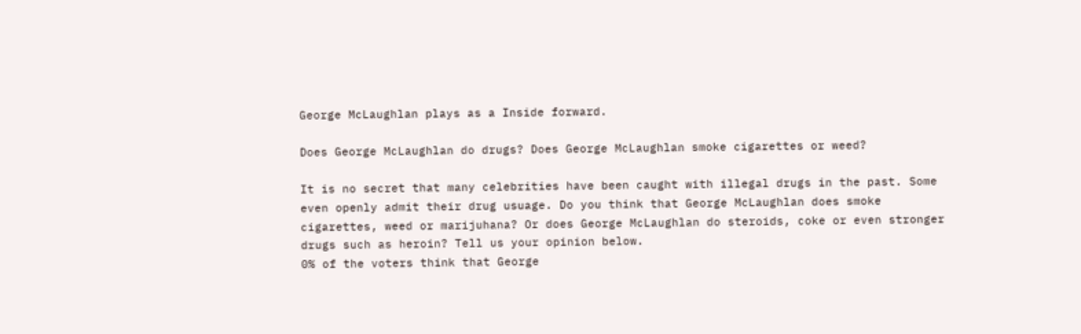George McLaughlan plays as a Inside forward.

Does George McLaughlan do drugs? Does George McLaughlan smoke cigarettes or weed?

It is no secret that many celebrities have been caught with illegal drugs in the past. Some even openly admit their drug usuage. Do you think that George McLaughlan does smoke cigarettes, weed or marijuhana? Or does George McLaughlan do steroids, coke or even stronger drugs such as heroin? Tell us your opinion below.
0% of the voters think that George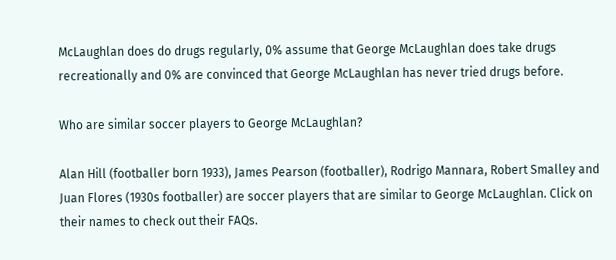McLaughlan does do drugs regularly, 0% assume that George McLaughlan does take drugs recreationally and 0% are convinced that George McLaughlan has never tried drugs before.

Who are similar soccer players to George McLaughlan?

Alan Hill (footballer born 1933), James Pearson (footballer), Rodrigo Mannara, Robert Smalley and Juan Flores (1930s footballer) are soccer players that are similar to George McLaughlan. Click on their names to check out their FAQs.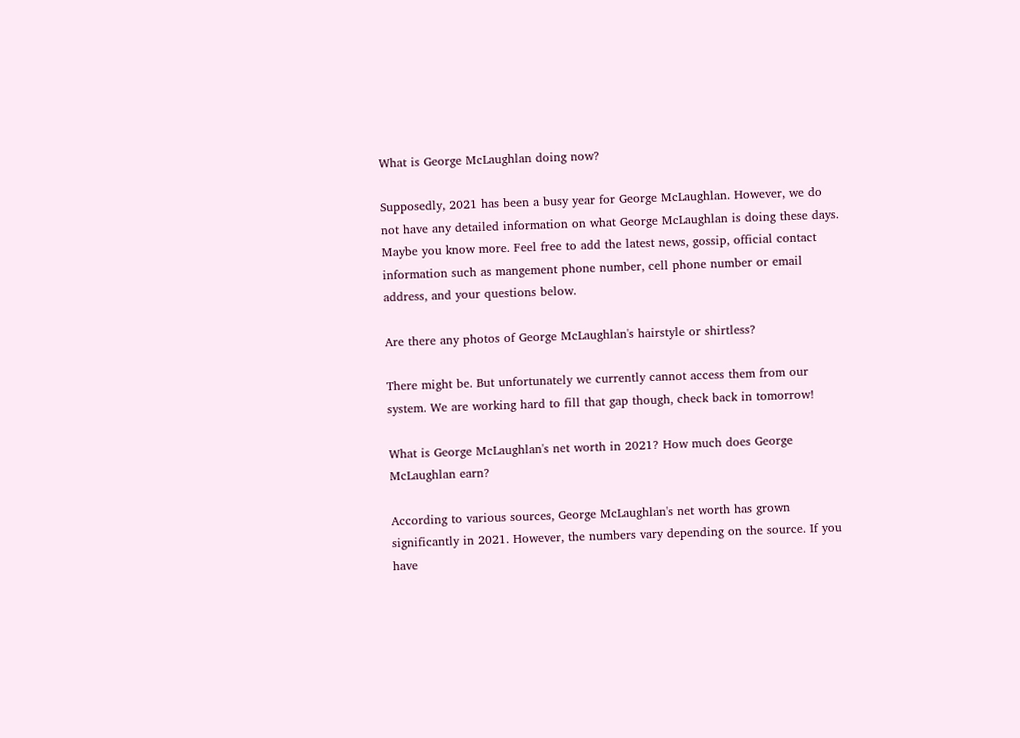What is George McLaughlan doing now?

Supposedly, 2021 has been a busy year for George McLaughlan. However, we do not have any detailed information on what George McLaughlan is doing these days. Maybe you know more. Feel free to add the latest news, gossip, official contact information such as mangement phone number, cell phone number or email address, and your questions below.

Are there any photos of George McLaughlan's hairstyle or shirtless?

There might be. But unfortunately we currently cannot access them from our system. We are working hard to fill that gap though, check back in tomorrow!

What is George McLaughlan's net worth in 2021? How much does George McLaughlan earn?

According to various sources, George McLaughlan's net worth has grown significantly in 2021. However, the numbers vary depending on the source. If you have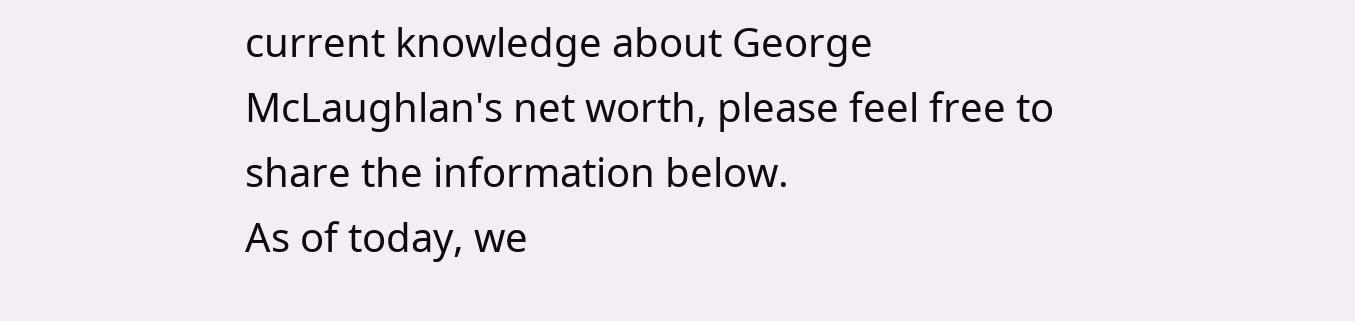current knowledge about George McLaughlan's net worth, please feel free to share the information below.
As of today, we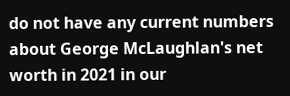do not have any current numbers about George McLaughlan's net worth in 2021 in our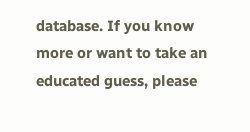database. If you know more or want to take an educated guess, please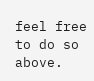feel free to do so above.